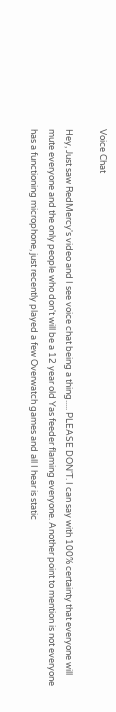Voice Chat

Hey, Just saw RedMercy's video and I see voice chat being a thing..... PLEASE DON'T. I can say with 100% certainty that everyone will mute everyone and the only people who don't will be a 12 year old Yas feeder flaming everyone. Another point to mention is not everyone has a functioning microphone, just recently played a few Overwatch games and all I hear is static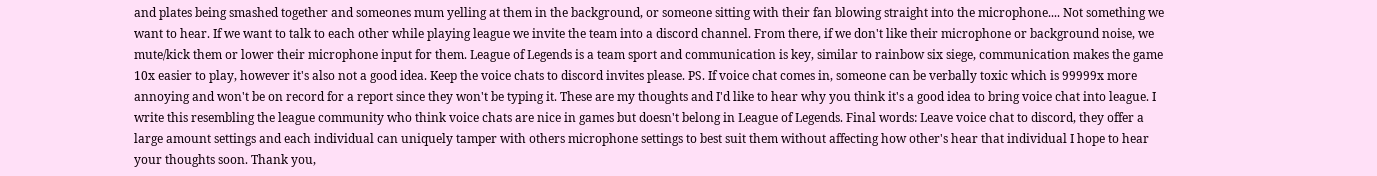and plates being smashed together and someones mum yelling at them in the background, or someone sitting with their fan blowing straight into the microphone.... Not something we want to hear. If we want to talk to each other while playing league we invite the team into a discord channel. From there, if we don't like their microphone or background noise, we mute/kick them or lower their microphone input for them. League of Legends is a team sport and communication is key, similar to rainbow six siege, communication makes the game 10x easier to play, however it's also not a good idea. Keep the voice chats to discord invites please. PS. If voice chat comes in, someone can be verbally toxic which is 99999x more annoying and won't be on record for a report since they won't be typing it. These are my thoughts and I'd like to hear why you think it's a good idea to bring voice chat into league. I write this resembling the league community who think voice chats are nice in games but doesn't belong in League of Legends. Final words: Leave voice chat to discord, they offer a large amount settings and each individual can uniquely tamper with others microphone settings to best suit them without affecting how other's hear that individual I hope to hear your thoughts soon. Thank you,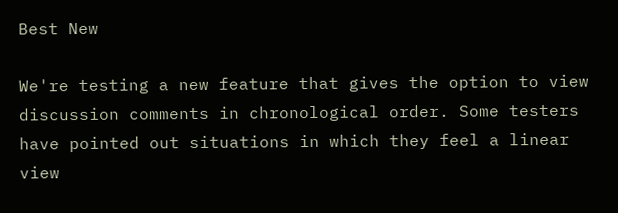Best New

We're testing a new feature that gives the option to view discussion comments in chronological order. Some testers have pointed out situations in which they feel a linear view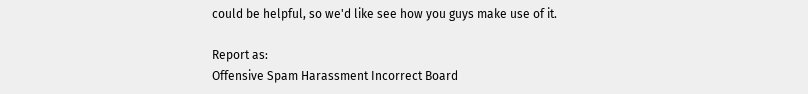could be helpful, so we'd like see how you guys make use of it.

Report as:
Offensive Spam Harassment Incorrect Board